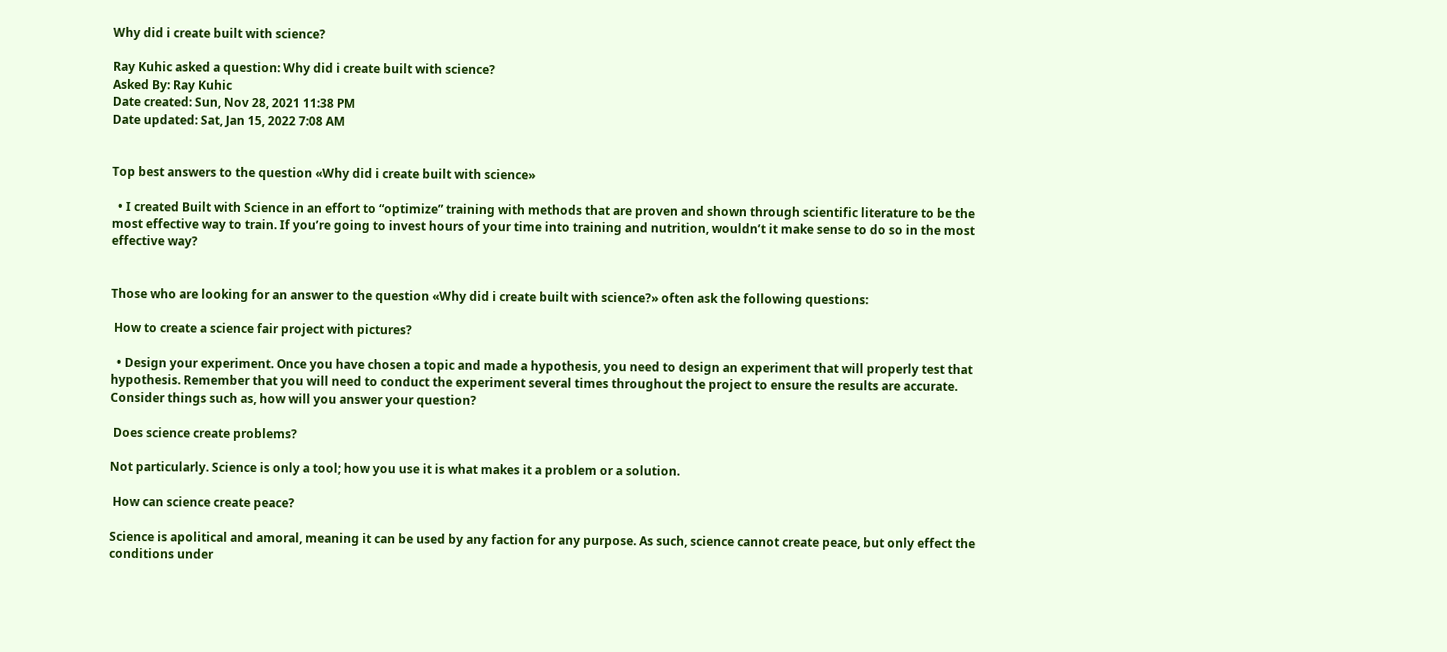Why did i create built with science?

Ray Kuhic asked a question: Why did i create built with science?
Asked By: Ray Kuhic
Date created: Sun, Nov 28, 2021 11:38 PM
Date updated: Sat, Jan 15, 2022 7:08 AM


Top best answers to the question «Why did i create built with science»

  • I created Built with Science in an effort to “optimize” training with methods that are proven and shown through scientific literature to be the most effective way to train. If you’re going to invest hours of your time into training and nutrition, wouldn’t it make sense to do so in the most effective way?


Those who are looking for an answer to the question «Why did i create built with science?» often ask the following questions:

 How to create a science fair project with pictures?

  • Design your experiment. Once you have chosen a topic and made a hypothesis, you need to design an experiment that will properly test that hypothesis. Remember that you will need to conduct the experiment several times throughout the project to ensure the results are accurate. Consider things such as, how will you answer your question?

 Does science create problems?

Not particularly. Science is only a tool; how you use it is what makes it a problem or a solution.

 How can science create peace?

Science is apolitical and amoral, meaning it can be used by any faction for any purpose. As such, science cannot create peace, but only effect the conditions under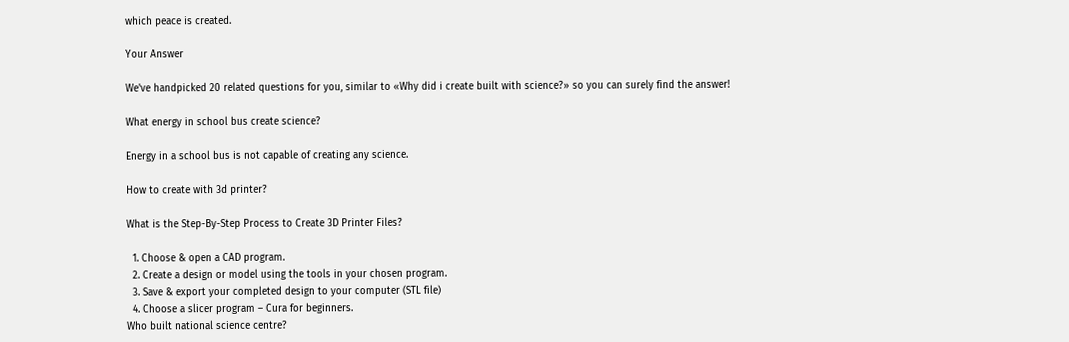which peace is created.

Your Answer

We've handpicked 20 related questions for you, similar to «Why did i create built with science?» so you can surely find the answer!

What energy in school bus create science?

Energy in a school bus is not capable of creating any science.

How to create with 3d printer?

What is the Step-By-Step Process to Create 3D Printer Files?

  1. Choose & open a CAD program.
  2. Create a design or model using the tools in your chosen program.
  3. Save & export your completed design to your computer (STL file)
  4. Choose a slicer program – Cura for beginners.
Who built national science centre?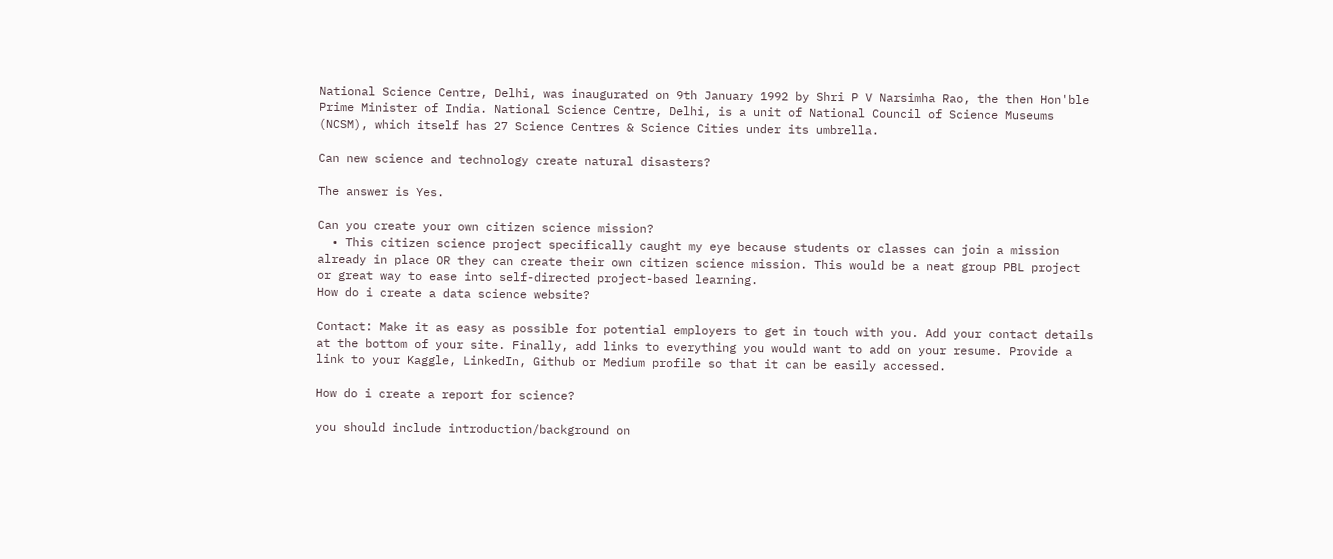National Science Centre, Delhi, was inaugurated on 9th January 1992 by Shri P V Narsimha Rao, the then Hon'ble Prime Minister of India. National Science Centre, Delhi, is a unit of National Council of Science Museums (NCSM), which itself has 27 Science Centres & Science Cities under its umbrella.

Can new science and technology create natural disasters?

The answer is Yes.

Can you create your own citizen science mission?
  • This citizen science project specifically caught my eye because students or classes can join a mission already in place OR they can create their own citizen science mission. This would be a neat group PBL project or great way to ease into self-directed project-based learning.
How do i create a data science website?

Contact: Make it as easy as possible for potential employers to get in touch with you. Add your contact details at the bottom of your site. Finally, add links to everything you would want to add on your resume. Provide a link to your Kaggle, LinkedIn, Github or Medium profile so that it can be easily accessed.

How do i create a report for science?

you should include introduction/background on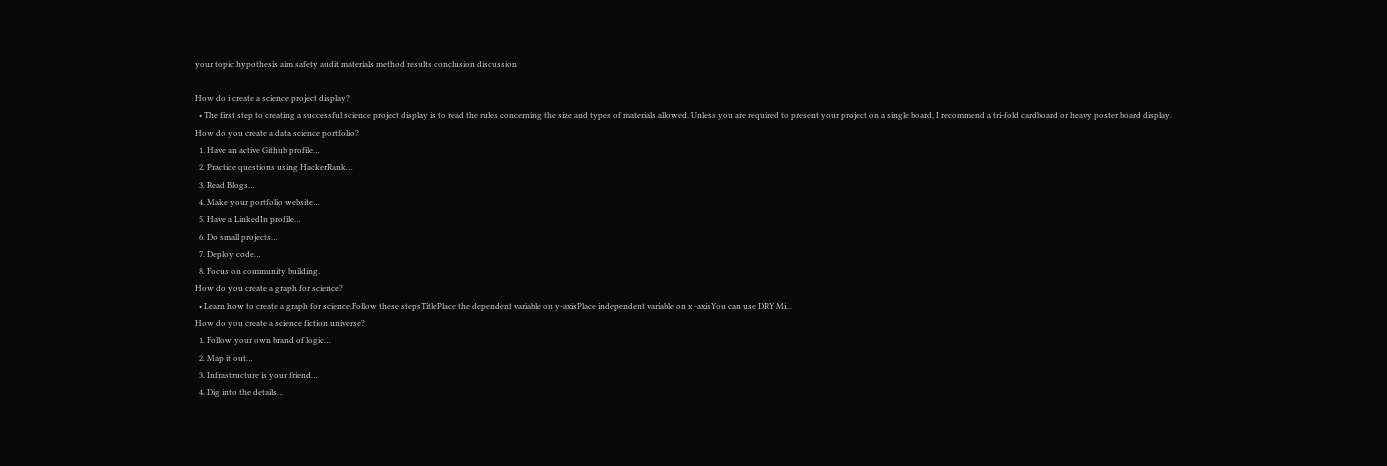your topic hypothesis aim safety audit materials method results conclusion discussion

How do i create a science project display?
  • The first step to creating a successful science project display is to read the rules concerning the size and types of materials allowed. Unless you are required to present your project on a single board, I recommend a tri-fold cardboard or heavy poster board display.
How do you create a data science portfolio?
  1. Have an active Github profile…
  2. Practice questions using HackerRank…
  3. Read Blogs…
  4. Make your portfolio website…
  5. Have a LinkedIn profile…
  6. Do small projects…
  7. Deploy code…
  8. Focus on community building.
How do you create a graph for science?
  • Learn how to create a graph for science.Follow these stepsTitlePlace the dependent variable on y-axisPlace independent variable on x -axisYou can use DRY Mi...
How do you create a science fiction universe?
  1. Follow your own brand of logic…
  2. Map it out…
  3. Infrastructure is your friend…
  4. Dig into the details…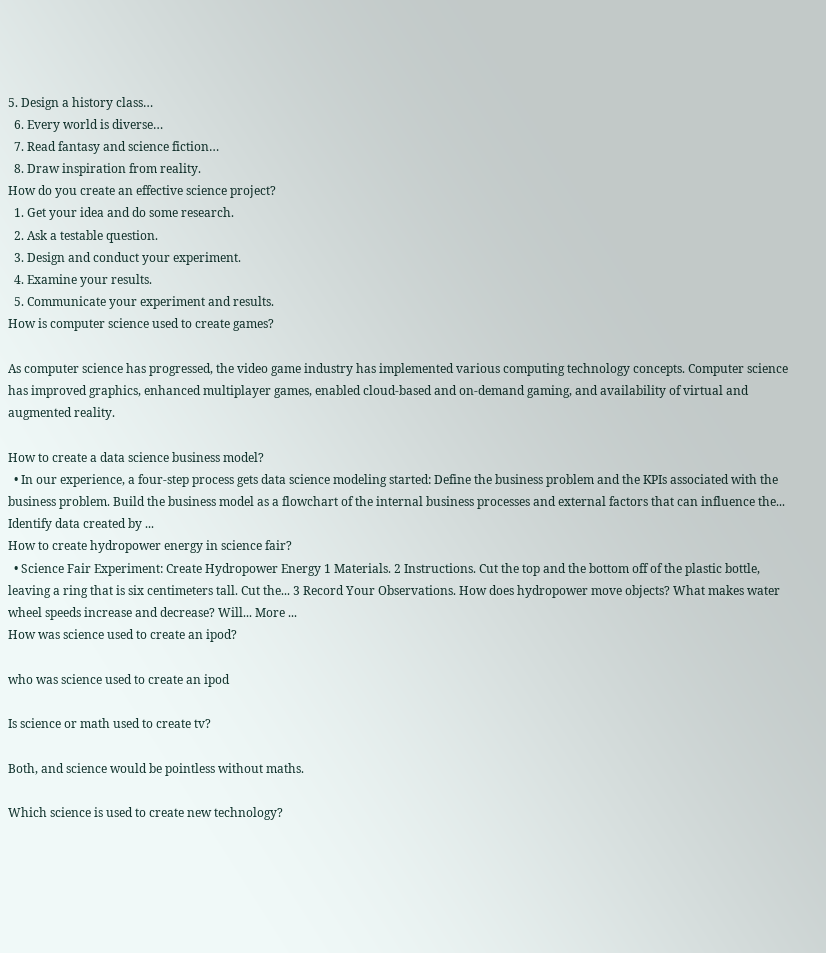5. Design a history class…
  6. Every world is diverse…
  7. Read fantasy and science fiction…
  8. Draw inspiration from reality.
How do you create an effective science project?
  1. Get your idea and do some research.
  2. Ask a testable question.
  3. Design and conduct your experiment.
  4. Examine your results.
  5. Communicate your experiment and results.
How is computer science used to create games?

As computer science has progressed, the video game industry has implemented various computing technology concepts. Computer science has improved graphics, enhanced multiplayer games, enabled cloud-based and on-demand gaming, and availability of virtual and augmented reality.

How to create a data science business model?
  • In our experience, a four-step process gets data science modeling started: Define the business problem and the KPIs associated with the business problem. Build the business model as a flowchart of the internal business processes and external factors that can influence the... Identify data created by ...
How to create hydropower energy in science fair?
  • Science Fair Experiment: Create Hydropower Energy 1 Materials. 2 Instructions. Cut the top and the bottom off of the plastic bottle, leaving a ring that is six centimeters tall. Cut the... 3 Record Your Observations. How does hydropower move objects? What makes water wheel speeds increase and decrease? Will... More ...
How was science used to create an ipod?

who was science used to create an ipod

Is science or math used to create tv?

Both, and science would be pointless without maths.

Which science is used to create new technology?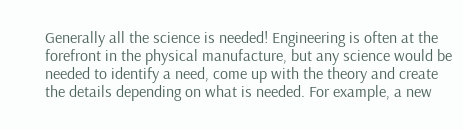Generally all the science is needed! Engineering is often at the forefront in the physical manufacture, but any science would be needed to identify a need, come up with the theory and create the details depending on what is needed. For example, a new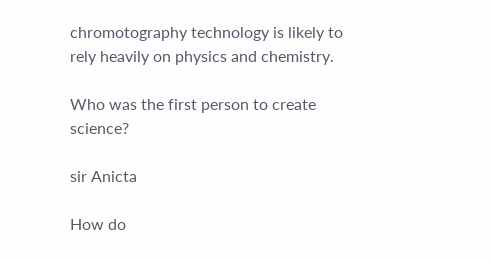chromotography technology is likely to rely heavily on physics and chemistry.

Who was the first person to create science?

sir Anicta

How do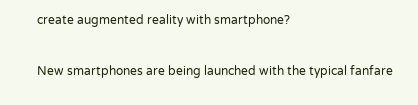create augmented reality with smartphone?

New smartphones are being launched with the typical fanfare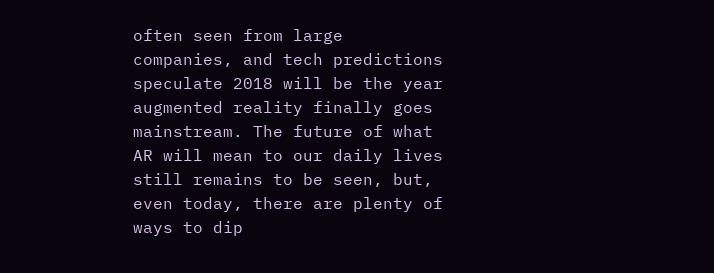often seen from large companies, and tech predictions speculate 2018 will be the year augmented reality finally goes mainstream. The future of what AR will mean to our daily lives still remains to be seen, but, even today, there are plenty of ways to dip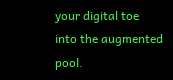your digital toe into the augmented pool.